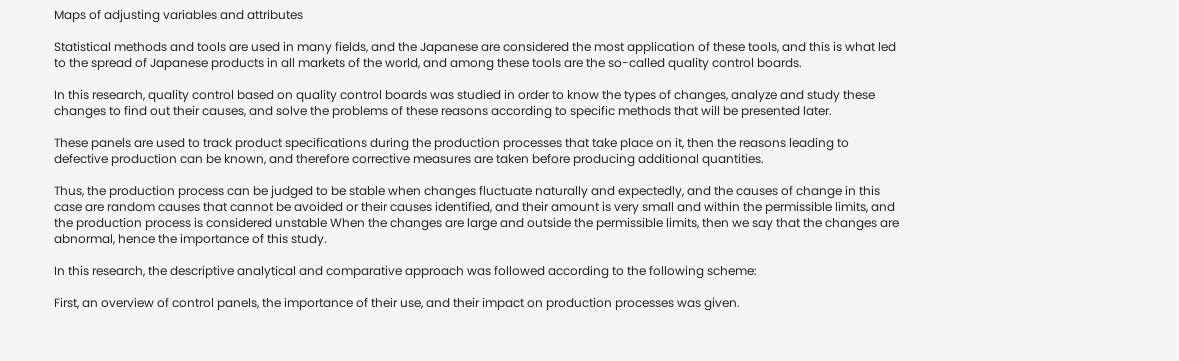Maps of adjusting variables and attributes

Statistical methods and tools are used in many fields, and the Japanese are considered the most application of these tools, and this is what led to the spread of Japanese products in all markets of the world, and among these tools are the so-called quality control boards.

In this research, quality control based on quality control boards was studied in order to know the types of changes, analyze and study these changes to find out their causes, and solve the problems of these reasons according to specific methods that will be presented later.

These panels are used to track product specifications during the production processes that take place on it, then the reasons leading to defective production can be known, and therefore corrective measures are taken before producing additional quantities.

Thus, the production process can be judged to be stable when changes fluctuate naturally and expectedly, and the causes of change in this case are random causes that cannot be avoided or their causes identified, and their amount is very small and within the permissible limits, and the production process is considered unstable When the changes are large and outside the permissible limits, then we say that the changes are abnormal, hence the importance of this study.

In this research, the descriptive analytical and comparative approach was followed according to the following scheme:

First, an overview of control panels, the importance of their use, and their impact on production processes was given.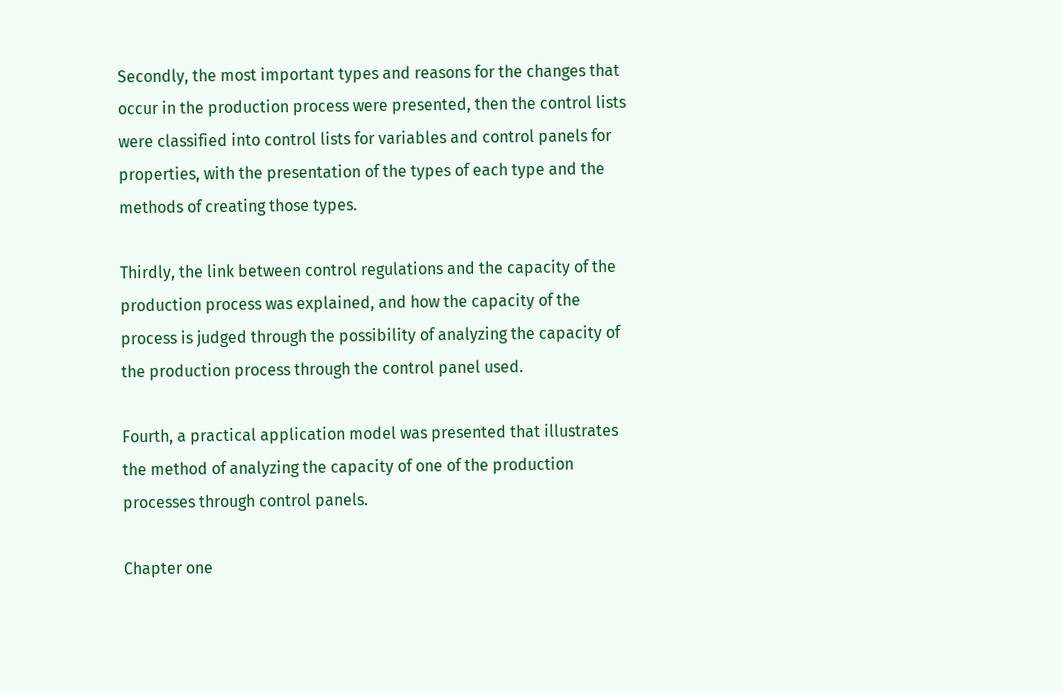Secondly, the most important types and reasons for the changes that occur in the production process were presented, then the control lists were classified into control lists for variables and control panels for properties, with the presentation of the types of each type and the methods of creating those types.

Thirdly, the link between control regulations and the capacity of the production process was explained, and how the capacity of the process is judged through the possibility of analyzing the capacity of the production process through the control panel used.

Fourth, a practical application model was presented that illustrates the method of analyzing the capacity of one of the production processes through control panels.

Chapter one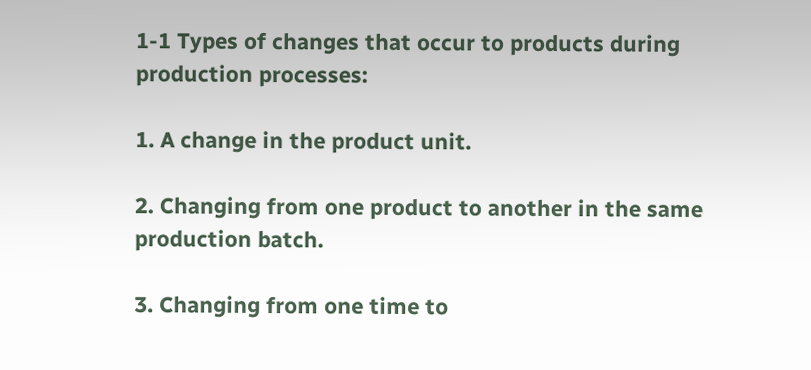1-1 Types of changes that occur to products during production processes:

1. A change in the product unit.

2. Changing from one product to another in the same production batch.

3. Changing from one time to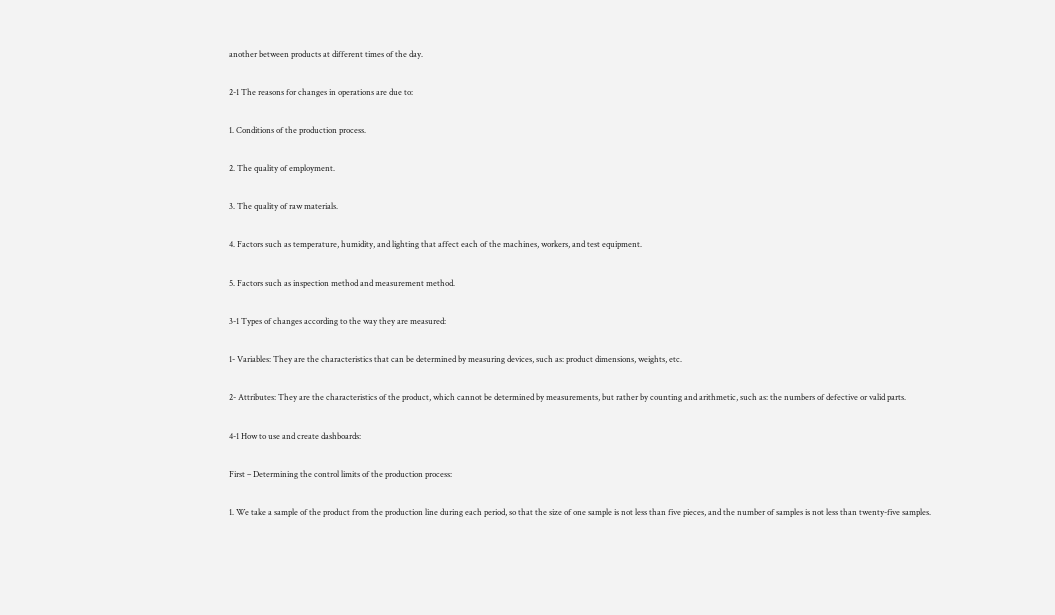another between products at different times of the day.

2-1 The reasons for changes in operations are due to:

1. Conditions of the production process.

2. The quality of employment.

3. The quality of raw materials.

4. Factors such as temperature, humidity, and lighting that affect each of the machines, workers, and test equipment.

5. Factors such as inspection method and measurement method.

3-1 Types of changes according to the way they are measured:

1- Variables: They are the characteristics that can be determined by measuring devices, such as: product dimensions, weights, etc.

2- Attributes: They are the characteristics of the product, which cannot be determined by measurements, but rather by counting and arithmetic, such as: the numbers of defective or valid parts.

4-1 How to use and create dashboards:

First – Determining the control limits of the production process:

1. We take a sample of the product from the production line during each period, so that the size of one sample is not less than five pieces, and the number of samples is not less than twenty-five samples.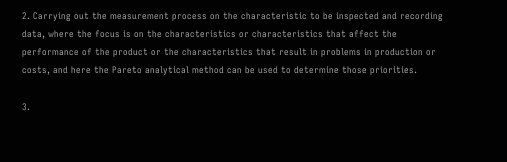2. Carrying out the measurement process on the characteristic to be inspected and recording data, where the focus is on the characteristics or characteristics that affect the performance of the product or the characteristics that result in problems in production or costs, and here the Pareto analytical method can be used to determine those priorities.

3.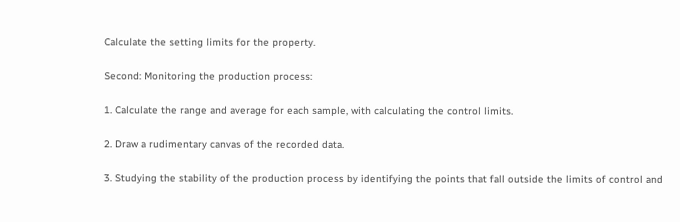Calculate the setting limits for the property.

Second: Monitoring the production process:

1. Calculate the range and average for each sample, with calculating the control limits.

2. Draw a rudimentary canvas of the recorded data.

3. Studying the stability of the production process by identifying the points that fall outside the limits of control and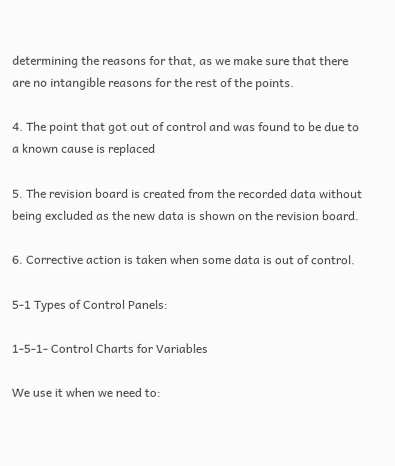determining the reasons for that, as we make sure that there are no intangible reasons for the rest of the points.

4. The point that got out of control and was found to be due to a known cause is replaced

5. The revision board is created from the recorded data without being excluded as the new data is shown on the revision board.

6. Corrective action is taken when some data is out of control.

5-1 Types of Control Panels:

1-5-1- Control Charts for Variables

We use it when we need to: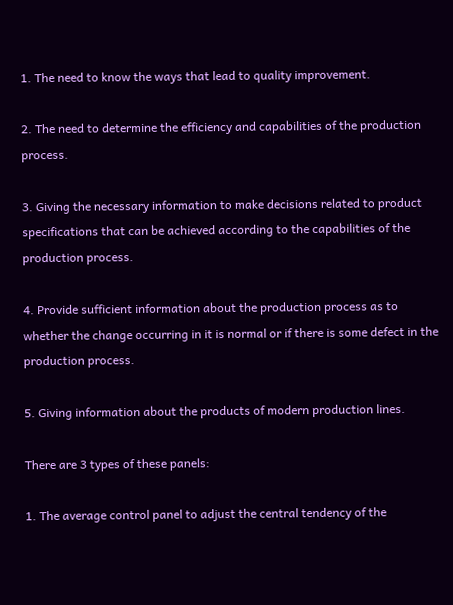1. The need to know the ways that lead to quality improvement.

2. The need to determine the efficiency and capabilities of the production process.

3. Giving the necessary information to make decisions related to product specifications that can be achieved according to the capabilities of the production process.

4. Provide sufficient information about the production process as to whether the change occurring in it is normal or if there is some defect in the production process.

5. Giving information about the products of modern production lines.

There are 3 types of these panels:

1. The average control panel to adjust the central tendency of the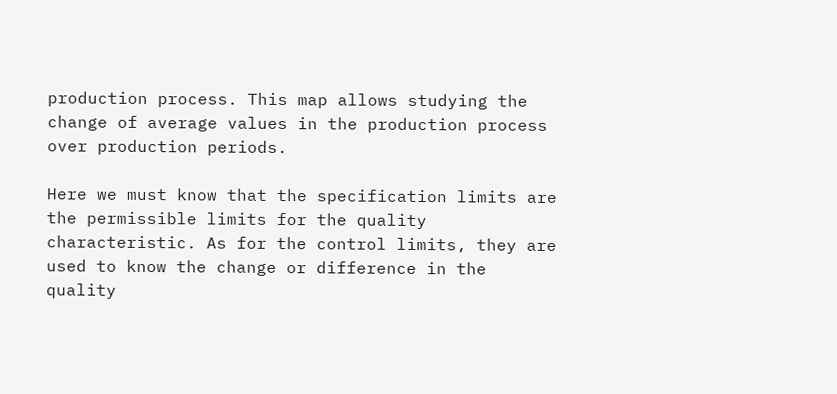production process. This map allows studying the change of average values in the production process over production periods.

Here we must know that the specification limits are the permissible limits for the quality characteristic. As for the control limits, they are used to know the change or difference in the quality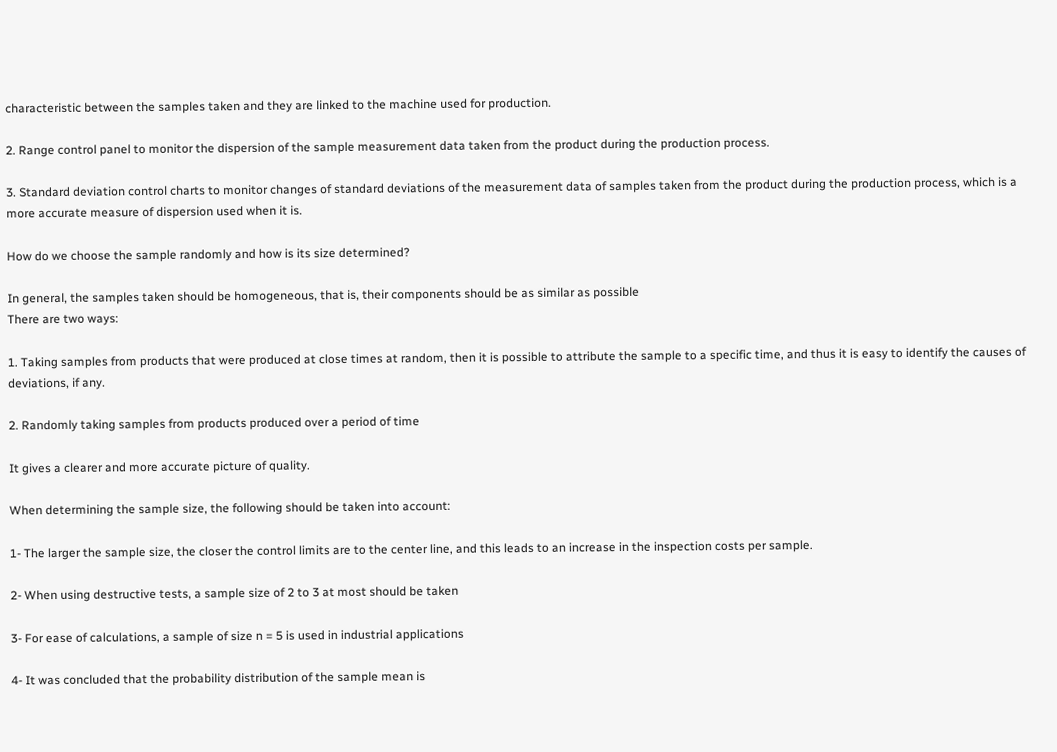characteristic between the samples taken and they are linked to the machine used for production.

2. Range control panel to monitor the dispersion of the sample measurement data taken from the product during the production process.

3. Standard deviation control charts to monitor changes of standard deviations of the measurement data of samples taken from the product during the production process, which is a more accurate measure of dispersion used when it is.

How do we choose the sample randomly and how is its size determined?

In general, the samples taken should be homogeneous, that is, their components should be as similar as possible
There are two ways:

1. Taking samples from products that were produced at close times at random, then it is possible to attribute the sample to a specific time, and thus it is easy to identify the causes of deviations, if any.

2. Randomly taking samples from products produced over a period of time

It gives a clearer and more accurate picture of quality.

When determining the sample size, the following should be taken into account:

1- The larger the sample size, the closer the control limits are to the center line, and this leads to an increase in the inspection costs per sample.

2- When using destructive tests, a sample size of 2 to 3 at most should be taken

3- For ease of calculations, a sample of size n = 5 is used in industrial applications

4- It was concluded that the probability distribution of the sample mean is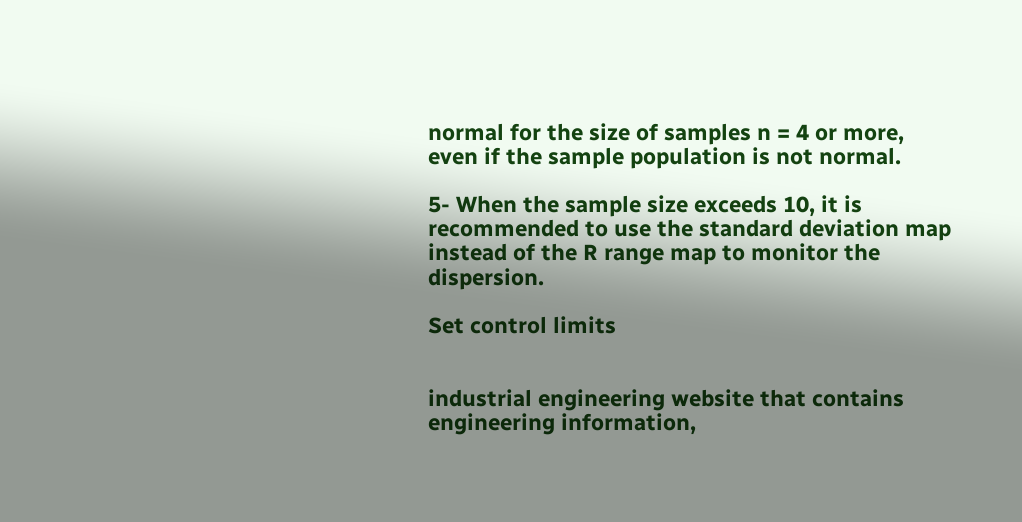normal for the size of samples n = 4 or more, even if the sample population is not normal.

5- When the sample size exceeds 10, it is recommended to use the standard deviation map instead of the R range map to monitor the dispersion.

Set control limits


industrial engineering website that contains engineering information,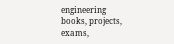engineering books, projects, exams,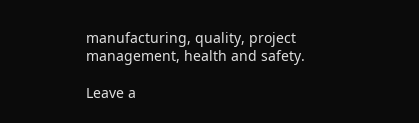manufacturing, quality, project management, health and safety.

Leave a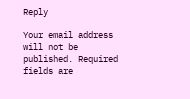Reply

Your email address will not be published. Required fields are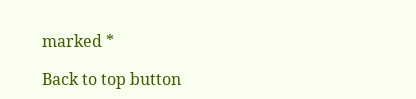marked *

Back to top button